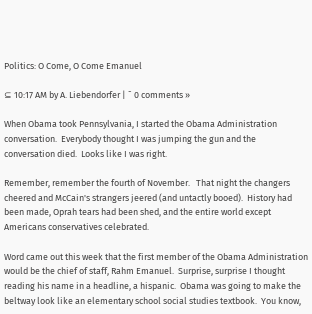Politics: O Come, O Come Emanuel

⊆ 10:17 AM by A. Liebendorfer | ˜ 0 comments »

When Obama took Pennsylvania, I started the Obama Administration conversation.  Everybody thought I was jumping the gun and the conversation died.  Looks like I was right.

Remember, remember the fourth of November.   That night the changers cheered and McCain's strangers jeered (and untactly booed).  History had been made, Oprah tears had been shed, and the entire world except Americans conservatives celebrated.

Word came out this week that the first member of the Obama Administration would be the chief of staff, Rahm Emanuel.  Surprise, surprise I thought reading his name in a headline, a hispanic.  Obama was going to make the beltway look like an elementary school social studies textbook.  You know,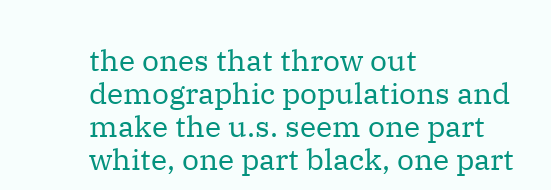the ones that throw out demographic populations and make the u.s. seem one part white, one part black, one part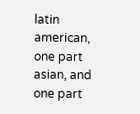latin american, one part asian, and one part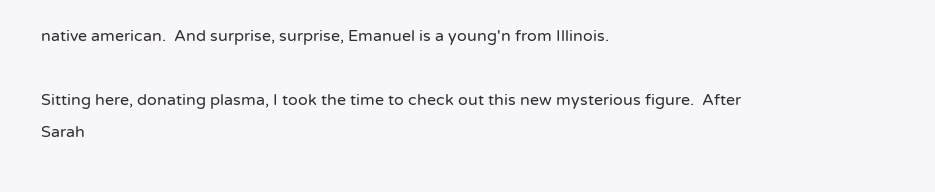native american.  And surprise, surprise, Emanuel is a young'n from Illinois.

Sitting here, donating plasma, I took the time to check out this new mysterious figure.  After Sarah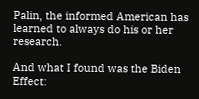Palin, the informed American has learned to always do his or her research.

And what I found was the Biden Effect: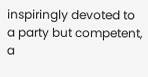inspiringly devoted to a party but competent, a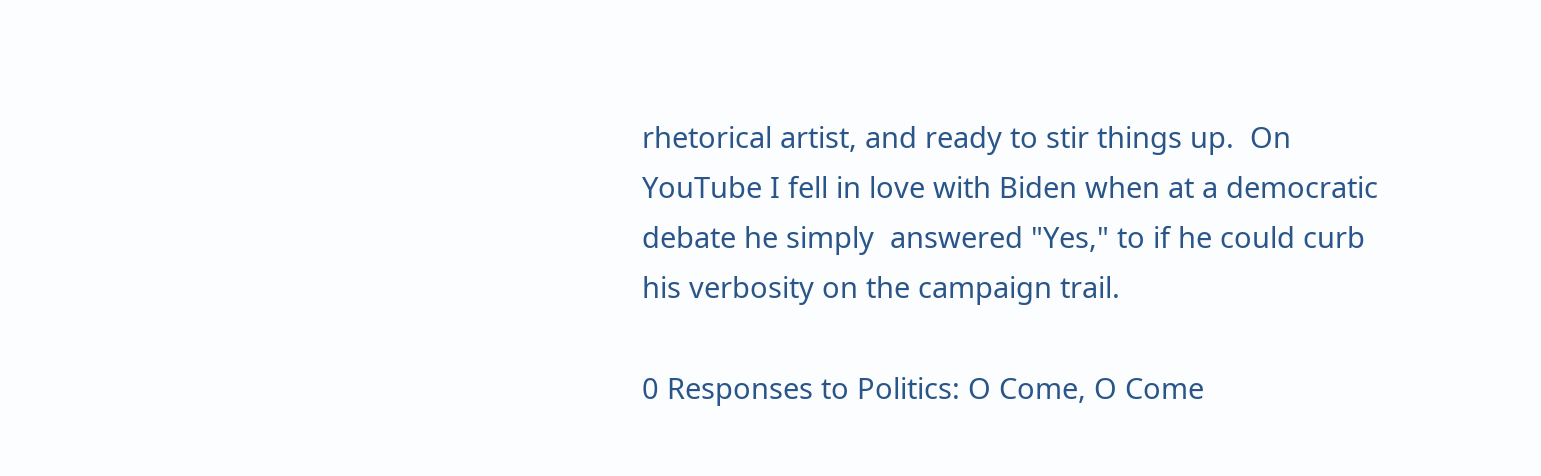rhetorical artist, and ready to stir things up.  On YouTube I fell in love with Biden when at a democratic debate he simply  answered "Yes," to if he could curb his verbosity on the campaign trail.

0 Responses to Politics: O Come, O Come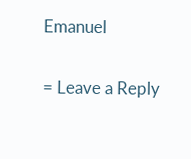Emanuel

= Leave a Reply